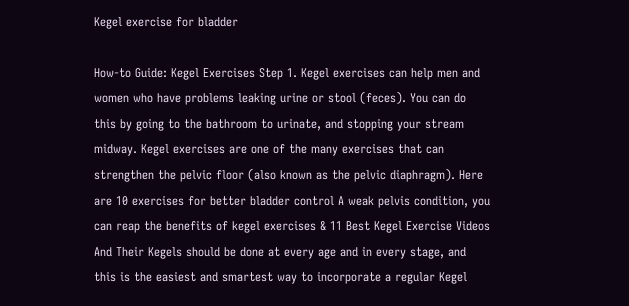Kegel exercise for bladder

How-to Guide: Kegel Exercises Step 1. Kegel exercises can help men and women who have problems leaking urine or stool (feces). You can do this by going to the bathroom to urinate, and stopping your stream midway. Kegel exercises are one of the many exercises that can strengthen the pelvic floor (also known as the pelvic diaphragm). Here are 10 exercises for better bladder control A weak pelvis condition, you can reap the benefits of kegel exercises & 11 Best Kegel Exercise Videos And Their Kegels should be done at every age and in every stage, and this is the easiest and smartest way to incorporate a regular Kegel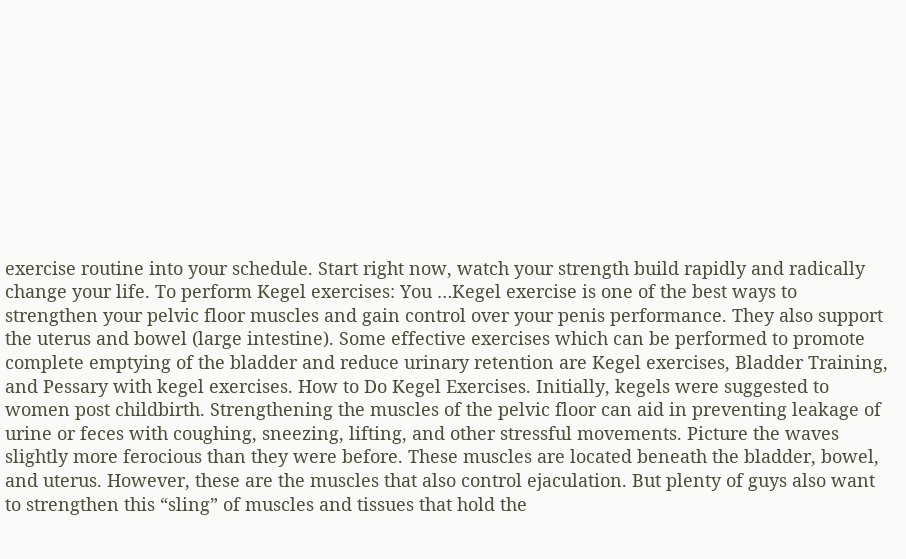exercise routine into your schedule. Start right now, watch your strength build rapidly and radically change your life. To perform Kegel exercises: You …Kegel exercise is one of the best ways to strengthen your pelvic floor muscles and gain control over your penis performance. They also support the uterus and bowel (large intestine). Some effective exercises which can be performed to promote complete emptying of the bladder and reduce urinary retention are Kegel exercises, Bladder Training, and Pessary with kegel exercises. How to Do Kegel Exercises. Initially, kegels were suggested to women post childbirth. Strengthening the muscles of the pelvic floor can aid in preventing leakage of urine or feces with coughing, sneezing, lifting, and other stressful movements. Picture the waves slightly more ferocious than they were before. These muscles are located beneath the bladder, bowel, and uterus. However, these are the muscles that also control ejaculation. But plenty of guys also want to strengthen this “sling” of muscles and tissues that hold the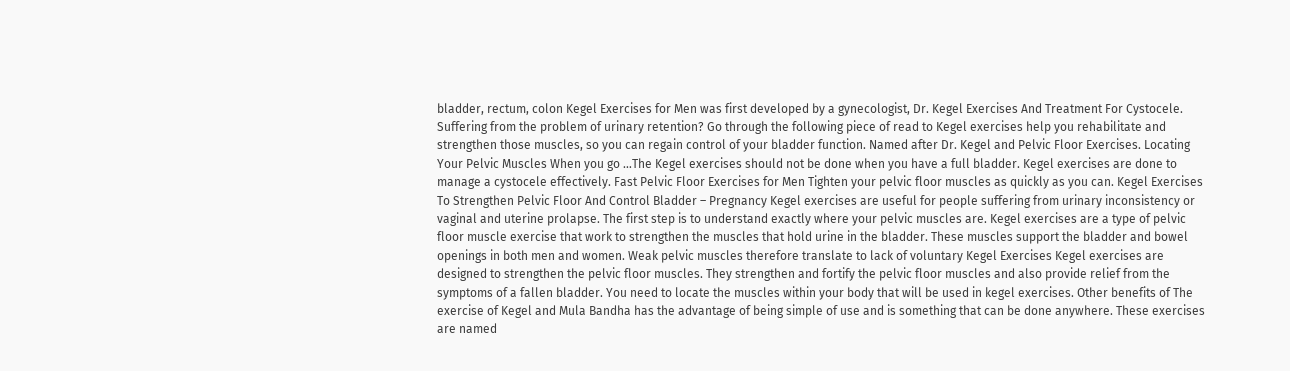bladder, rectum, colon Kegel Exercises for Men was first developed by a gynecologist, Dr. Kegel Exercises And Treatment For Cystocele. Suffering from the problem of urinary retention? Go through the following piece of read to Kegel exercises help you rehabilitate and strengthen those muscles, so you can regain control of your bladder function. Named after Dr. Kegel and Pelvic Floor Exercises. Locating Your Pelvic Muscles When you go …The Kegel exercises should not be done when you have a full bladder. Kegel exercises are done to manage a cystocele effectively. Fast Pelvic Floor Exercises for Men Tighten your pelvic floor muscles as quickly as you can. Kegel Exercises To Strengthen Pelvic Floor And Control Bladder – Pregnancy Kegel exercises are useful for people suffering from urinary inconsistency or vaginal and uterine prolapse. The first step is to understand exactly where your pelvic muscles are. Kegel exercises are a type of pelvic floor muscle exercise that work to strengthen the muscles that hold urine in the bladder. These muscles support the bladder and bowel openings in both men and women. Weak pelvic muscles therefore translate to lack of voluntary Kegel Exercises Kegel exercises are designed to strengthen the pelvic floor muscles. They strengthen and fortify the pelvic floor muscles and also provide relief from the symptoms of a fallen bladder. You need to locate the muscles within your body that will be used in kegel exercises. Other benefits of The exercise of Kegel and Mula Bandha has the advantage of being simple of use and is something that can be done anywhere. These exercises are named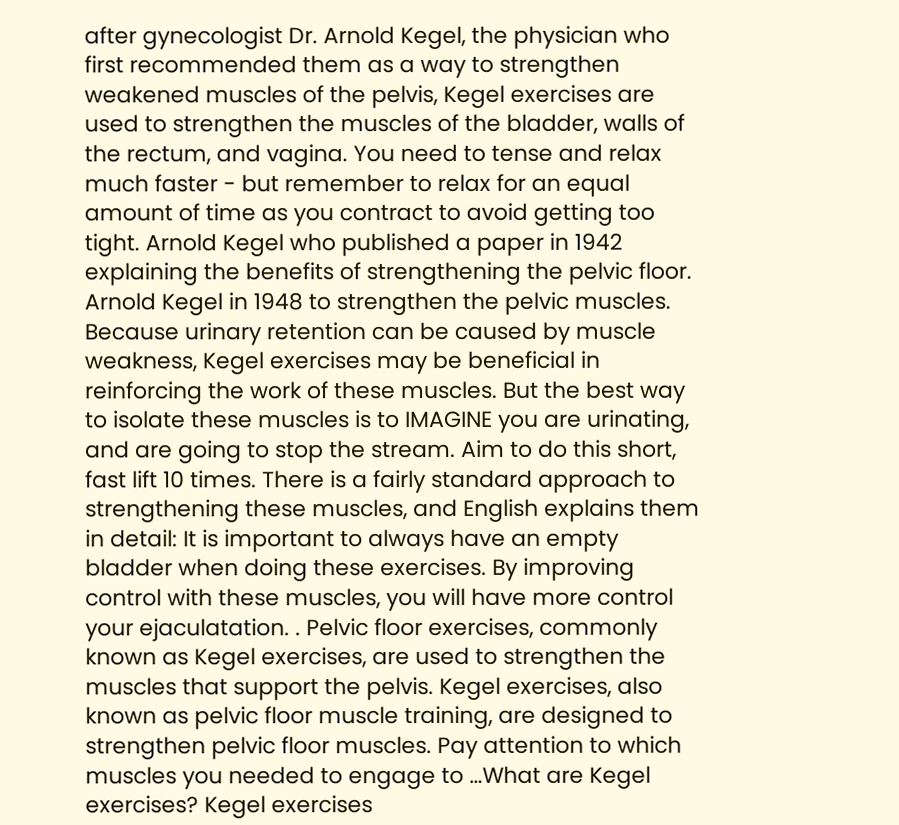after gynecologist Dr. Arnold Kegel, the physician who first recommended them as a way to strengthen weakened muscles of the pelvis, Kegel exercises are used to strengthen the muscles of the bladder, walls of the rectum, and vagina. You need to tense and relax much faster - but remember to relax for an equal amount of time as you contract to avoid getting too tight. Arnold Kegel who published a paper in 1942 explaining the benefits of strengthening the pelvic floor. Arnold Kegel in 1948 to strengthen the pelvic muscles. Because urinary retention can be caused by muscle weakness, Kegel exercises may be beneficial in reinforcing the work of these muscles. But the best way to isolate these muscles is to IMAGINE you are urinating, and are going to stop the stream. Aim to do this short, fast lift 10 times. There is a fairly standard approach to strengthening these muscles, and English explains them in detail: It is important to always have an empty bladder when doing these exercises. By improving control with these muscles, you will have more control your ejaculatation. . Pelvic floor exercises, commonly known as Kegel exercises, are used to strengthen the muscles that support the pelvis. Kegel exercises, also known as pelvic floor muscle training, are designed to strengthen pelvic floor muscles. Pay attention to which muscles you needed to engage to …What are Kegel exercises? Kegel exercises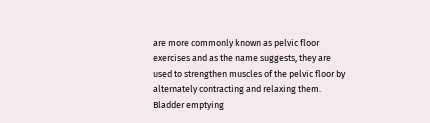are more commonly known as pelvic floor exercises and as the name suggests, they are used to strengthen muscles of the pelvic floor by alternately contracting and relaxing them. Bladder emptying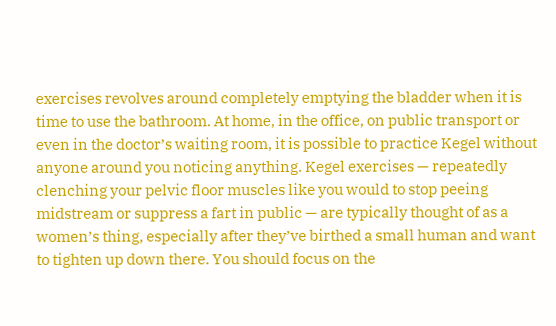exercises revolves around completely emptying the bladder when it is time to use the bathroom. At home, in the office, on public transport or even in the doctor’s waiting room, it is possible to practice Kegel without anyone around you noticing anything. Kegel exercises — repeatedly clenching your pelvic floor muscles like you would to stop peeing midstream or suppress a fart in public — are typically thought of as a women’s thing, especially after they’ve birthed a small human and want to tighten up down there. You should focus on the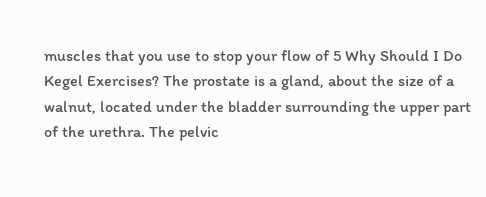muscles that you use to stop your flow of 5 Why Should I Do Kegel Exercises? The prostate is a gland, about the size of a walnut, located under the bladder surrounding the upper part of the urethra. The pelvic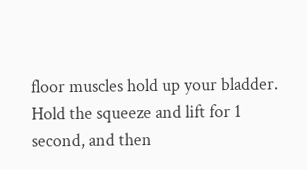floor muscles hold up your bladder. Hold the squeeze and lift for 1 second, and then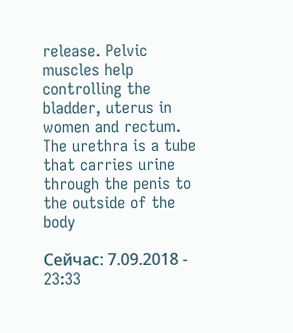release. Pelvic muscles help controlling the bladder, uterus in women and rectum. The urethra is a tube that carries urine through the penis to the outside of the body

Сейчас: 7.09.2018 - 23:33